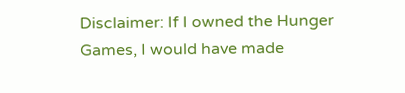Disclaimer: If I owned the Hunger Games, I would have made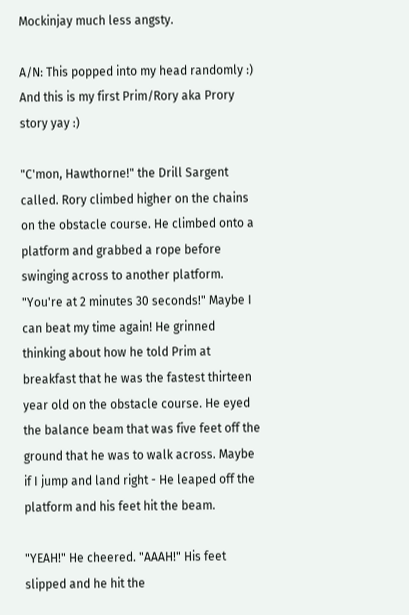Mockinjay much less angsty.

A/N: This popped into my head randomly :) And this is my first Prim/Rory aka Prory story yay :)

"C'mon, Hawthorne!" the Drill Sargent called. Rory climbed higher on the chains on the obstacle course. He climbed onto a platform and grabbed a rope before swinging across to another platform. "You're at 2 minutes 30 seconds!" Maybe I can beat my time again! He grinned thinking about how he told Prim at breakfast that he was the fastest thirteen year old on the obstacle course. He eyed the balance beam that was five feet off the ground that he was to walk across. Maybe if I jump and land right - He leaped off the platform and his feet hit the beam.

"YEAH!" He cheered. "AAAH!" His feet slipped and he hit the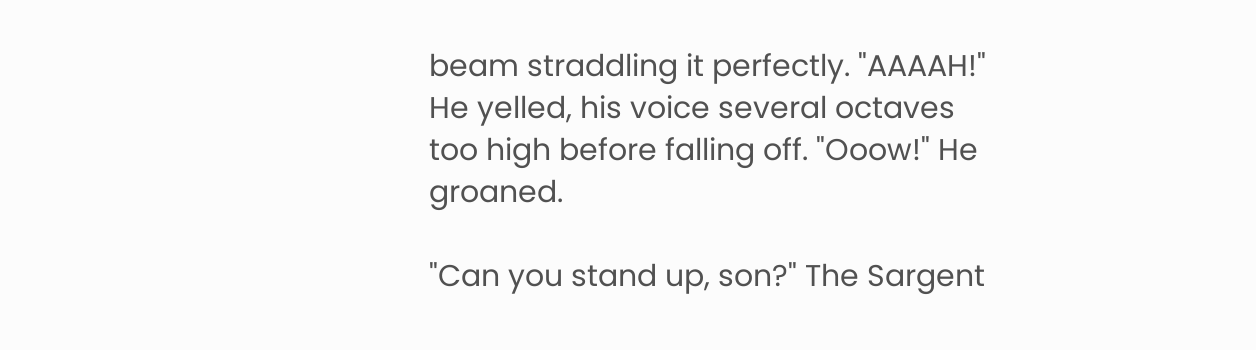beam straddling it perfectly. "AAAAH!" He yelled, his voice several octaves too high before falling off. "Ooow!" He groaned.

"Can you stand up, son?" The Sargent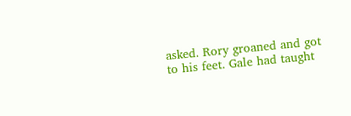asked. Rory groaned and got to his feet. Gale had taught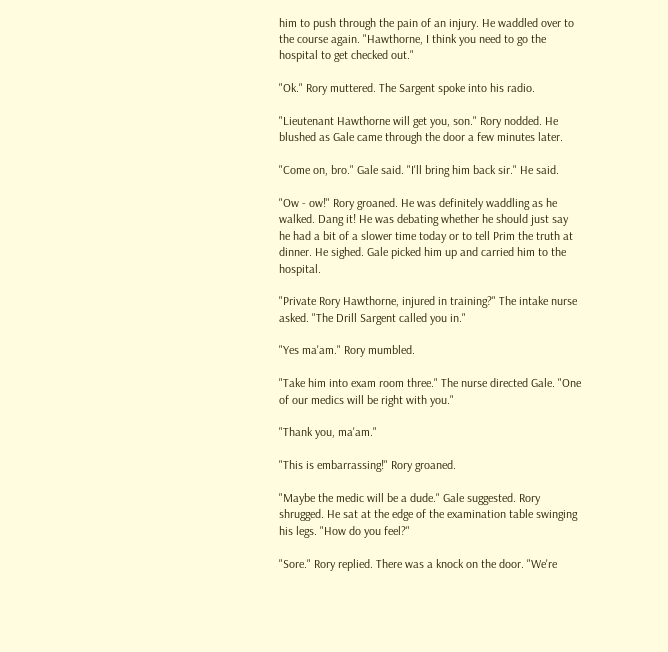him to push through the pain of an injury. He waddled over to the course again. "Hawthorne, I think you need to go the hospital to get checked out."

"Ok." Rory muttered. The Sargent spoke into his radio.

"Lieutenant Hawthorne will get you, son." Rory nodded. He blushed as Gale came through the door a few minutes later.

"Come on, bro." Gale said. "I'll bring him back sir." He said.

"Ow - ow!" Rory groaned. He was definitely waddling as he walked. Dang it! He was debating whether he should just say he had a bit of a slower time today or to tell Prim the truth at dinner. He sighed. Gale picked him up and carried him to the hospital.

"Private Rory Hawthorne, injured in training?" The intake nurse asked. "The Drill Sargent called you in."

"Yes ma'am." Rory mumbled.

"Take him into exam room three." The nurse directed Gale. "One of our medics will be right with you."

"Thank you, ma'am."

"This is embarrassing!" Rory groaned.

"Maybe the medic will be a dude." Gale suggested. Rory shrugged. He sat at the edge of the examination table swinging his legs. "How do you feel?"

"Sore." Rory replied. There was a knock on the door. "We're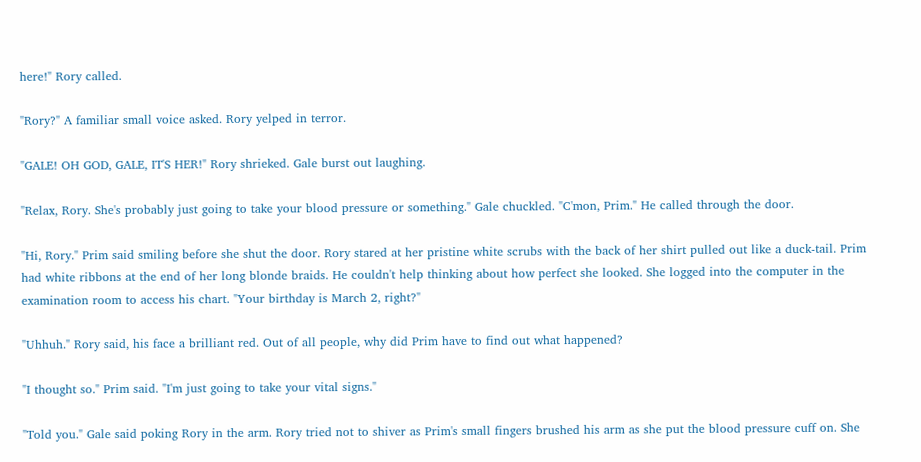here!" Rory called.

"Rory?" A familiar small voice asked. Rory yelped in terror.

"GALE! OH GOD, GALE, IT'S HER!" Rory shrieked. Gale burst out laughing.

"Relax, Rory. She's probably just going to take your blood pressure or something." Gale chuckled. "C'mon, Prim." He called through the door.

"Hi, Rory." Prim said smiling before she shut the door. Rory stared at her pristine white scrubs with the back of her shirt pulled out like a duck-tail. Prim had white ribbons at the end of her long blonde braids. He couldn't help thinking about how perfect she looked. She logged into the computer in the examination room to access his chart. "Your birthday is March 2, right?"

"Uhhuh." Rory said, his face a brilliant red. Out of all people, why did Prim have to find out what happened?

"I thought so." Prim said. "I'm just going to take your vital signs."

"Told you." Gale said poking Rory in the arm. Rory tried not to shiver as Prim's small fingers brushed his arm as she put the blood pressure cuff on. She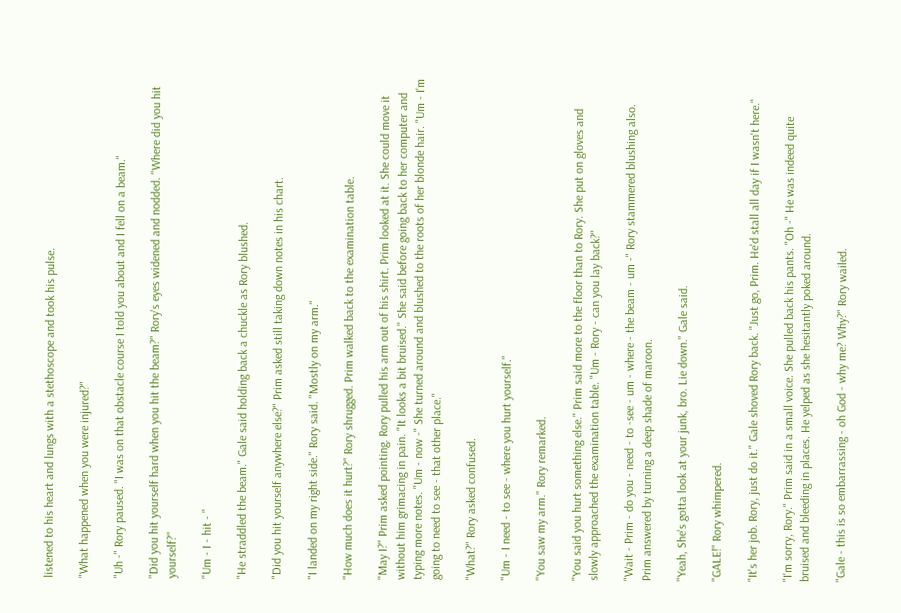listened to his heart and lungs with a stethoscope and took his pulse.

"What happened when you were injured?"

"Uh -" Rory paused. "I was on that obstacle course I told you about and I fell on a beam."

"Did you hit yourself hard when you hit the beam?" Rory's eyes widened and nodded. "Where did you hit yourself?"

"Um - I - hit - "

"He straddled the beam." Gale said holding back a chuckle as Rory blushed.

"Did you hit yourself anywhere else?" Prim asked still taking down notes in his chart.

"I landed on my right side." Rory said. "Mostly on my arm."

"How much does it hurt?" Rory shrugged. Prim walked back to the examination table.

"May I?" Prim asked pointing. Rory pulled his arm out of his shirt. Prim looked at it. She could move it without him grimacing in pain. "It looks a bit bruised." She said before going back to her computer and typing more notes. "Um - now -" She turned around and blushed to the roots of her blonde hair. "Um - I'm going to need to see - that other place."

"What?" Rory asked confused.

"Um - I need - to see - where you hurt yourself."

"You saw my arm." Rory remarked.

"You said you hurt something else." Prim said more to the floor than to Rory. She put on gloves and slowly approached the examination table. "Um - Rory - can you lay back?"

"Wait - Prim - do you - need - to -see - um - where - the beam - um -" Rory stammered blushing also. Prim answered by turning a deep shade of maroon.

"Yeah, She's gotta look at your junk, bro. Lie down." Gale said.

"GALE!" Rory whimpered.

"It's her job. Rory, just do it." Gale shoved Rory back. "Just go, Prim. He'd stall all day if I wasn't here."

"I'm sorry, Rory." Prim said in a small voice. She pulled back his pants. "Oh -" He was indeed quite bruised and bleeding in places. He yelped as she hesitantly poked around.

"Gale - this is so embarrassing - oh God - why me? Why?" Rory wailed.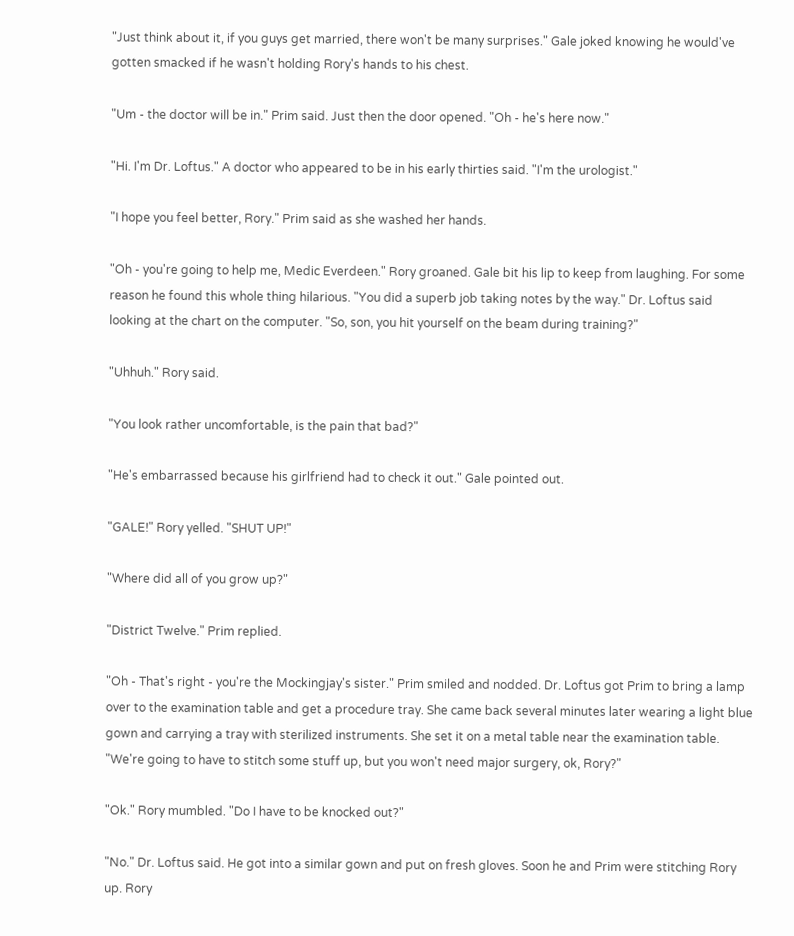"Just think about it, if you guys get married, there won't be many surprises." Gale joked knowing he would've gotten smacked if he wasn't holding Rory's hands to his chest.

"Um - the doctor will be in." Prim said. Just then the door opened. "Oh - he's here now."

"Hi. I'm Dr. Loftus." A doctor who appeared to be in his early thirties said. "I'm the urologist."

"I hope you feel better, Rory." Prim said as she washed her hands.

"Oh - you're going to help me, Medic Everdeen." Rory groaned. Gale bit his lip to keep from laughing. For some reason he found this whole thing hilarious. "You did a superb job taking notes by the way." Dr. Loftus said looking at the chart on the computer. "So, son, you hit yourself on the beam during training?"

"Uhhuh." Rory said.

"You look rather uncomfortable, is the pain that bad?"

"He's embarrassed because his girlfriend had to check it out." Gale pointed out.

"GALE!" Rory yelled. "SHUT UP!"

"Where did all of you grow up?"

"District Twelve." Prim replied.

"Oh - That's right - you're the Mockingjay's sister." Prim smiled and nodded. Dr. Loftus got Prim to bring a lamp over to the examination table and get a procedure tray. She came back several minutes later wearing a light blue gown and carrying a tray with sterilized instruments. She set it on a metal table near the examination table. "We're going to have to stitch some stuff up, but you won't need major surgery, ok, Rory?"

"Ok." Rory mumbled. "Do I have to be knocked out?"

"No." Dr. Loftus said. He got into a similar gown and put on fresh gloves. Soon he and Prim were stitching Rory up. Rory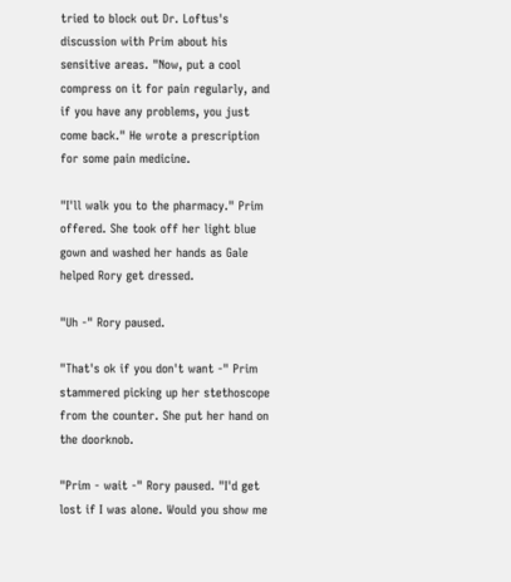tried to block out Dr. Loftus's discussion with Prim about his sensitive areas. "Now, put a cool compress on it for pain regularly, and if you have any problems, you just come back." He wrote a prescription for some pain medicine.

"I'll walk you to the pharmacy." Prim offered. She took off her light blue gown and washed her hands as Gale helped Rory get dressed.

"Uh -" Rory paused.

"That's ok if you don't want -" Prim stammered picking up her stethoscope from the counter. She put her hand on the doorknob.

"Prim - wait -" Rory paused. "I'd get lost if I was alone. Would you show me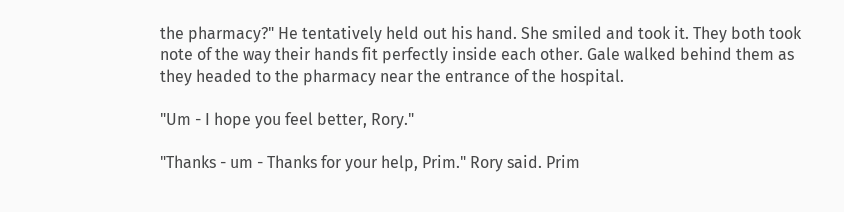the pharmacy?" He tentatively held out his hand. She smiled and took it. They both took note of the way their hands fit perfectly inside each other. Gale walked behind them as they headed to the pharmacy near the entrance of the hospital.

"Um - I hope you feel better, Rory."

"Thanks - um - Thanks for your help, Prim." Rory said. Prim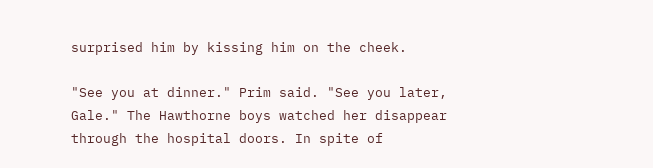surprised him by kissing him on the cheek.

"See you at dinner." Prim said. "See you later, Gale." The Hawthorne boys watched her disappear through the hospital doors. In spite of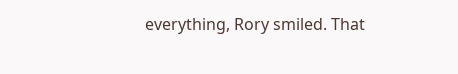everything, Rory smiled. That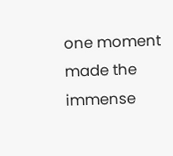one moment made the immense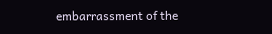embarrassment of the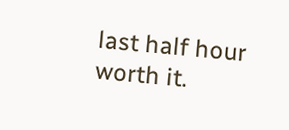last half hour worth it.